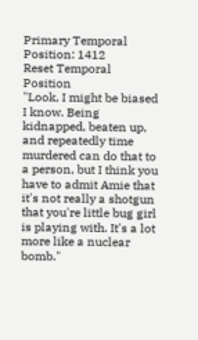Primary Temporal Position: 1412
Reset Temporal Position
"Look, I might be biased I know. Being kidnapped, beaten up, and repeatedly time murdered can do that to a person, but I think you have to admit Amie that it's not really a shotgun that you're little bug girl is playing with. It's a lot more like a nuclear bomb."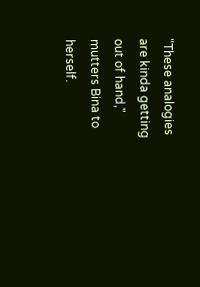"These analogies are kinda getting out of hand," mutters Bina to herself.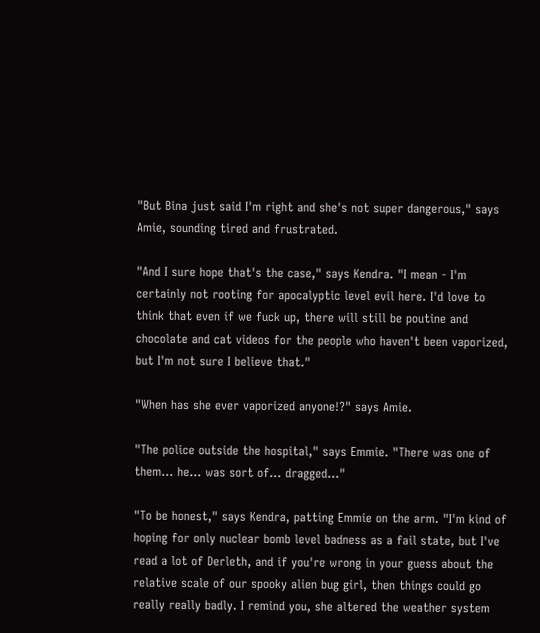"But Bina just said I'm right and she's not super dangerous," says Amie, sounding tired and frustrated.

"And I sure hope that's the case," says Kendra. "I mean - I'm certainly not rooting for apocalyptic level evil here. I'd love to think that even if we fuck up, there will still be poutine and chocolate and cat videos for the people who haven't been vaporized, but I'm not sure I believe that."

"When has she ever vaporized anyone!?" says Amie.

"The police outside the hospital," says Emmie. "There was one of them… he… was sort of… dragged…"

"To be honest," says Kendra, patting Emmie on the arm. "I'm kind of hoping for only nuclear bomb level badness as a fail state, but I've read a lot of Derleth, and if you're wrong in your guess about the relative scale of our spooky alien bug girl, then things could go really really badly. I remind you, she altered the weather system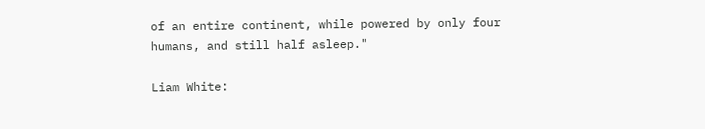of an entire continent, while powered by only four humans, and still half asleep."

Liam White: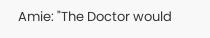Amie: "The Doctor would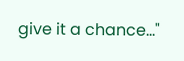give it a chance…"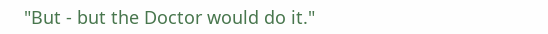"But - but the Doctor would do it."